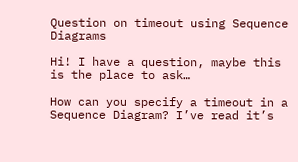Question on timeout using Sequence Diagrams

Hi! I have a question, maybe this is the place to ask…

How can you specify a timeout in a Sequence Diagram? I’ve read it’s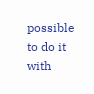possible to do it with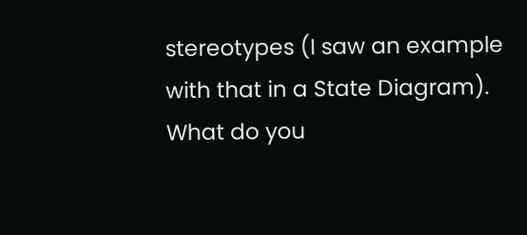stereotypes (I saw an example with that in a State Diagram). What do you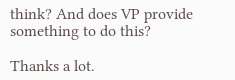think? And does VP provide something to do this?

Thanks a lot.